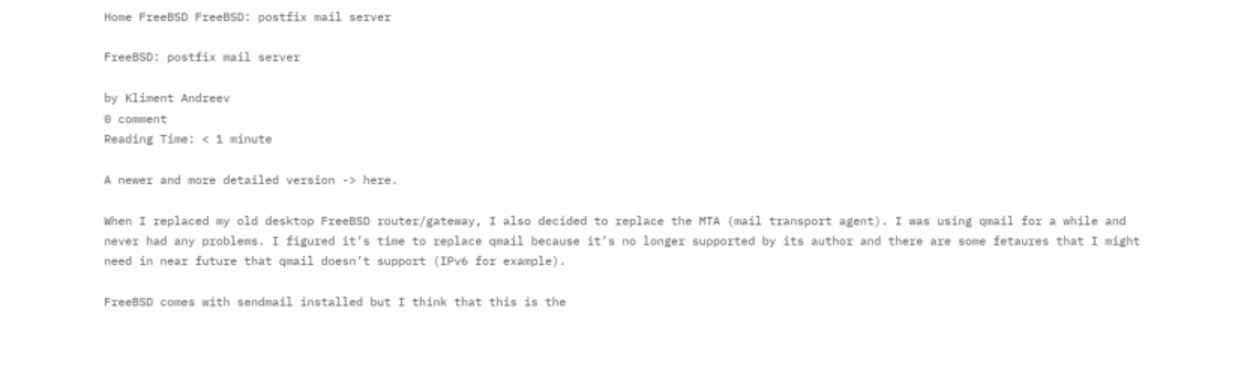Home FreeBSD FreeBSD: postfix mail server

FreeBSD: postfix mail server

by Kliment Andreev
0 comment
Reading Time: < 1 minute

A newer and more detailed version -> here.

When I replaced my old desktop FreeBSD router/gateway, I also decided to replace the MTA (mail transport agent). I was using qmail for a while and never had any problems. I figured it’s time to replace qmail because it’s no longer supported by its author and there are some fetaures that I might need in near future that qmail doesn’t support (IPv6 for example).

FreeBSD comes with sendmail installed but I think that this is the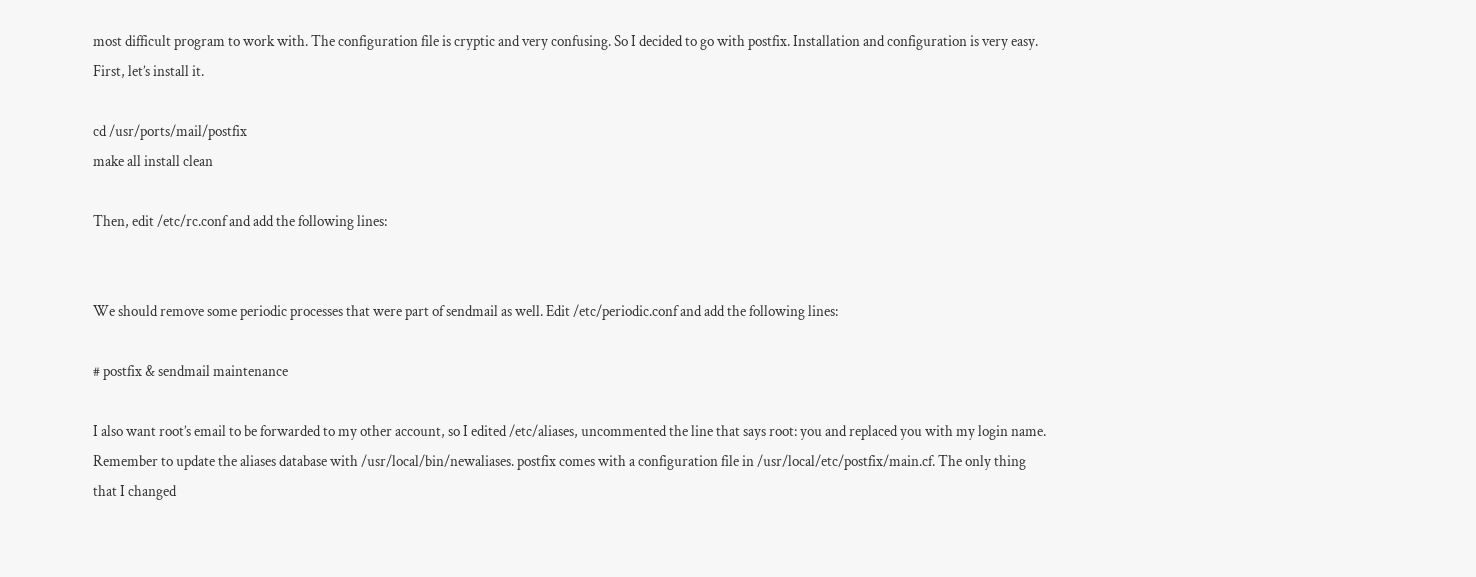most difficult program to work with. The configuration file is cryptic and very confusing. So I decided to go with postfix. Installation and configuration is very easy. First, let’s install it.

cd /usr/ports/mail/postfix
make all install clean

Then, edit /etc/rc.conf and add the following lines:


We should remove some periodic processes that were part of sendmail as well. Edit /etc/periodic.conf and add the following lines:

# postfix & sendmail maintenance

I also want root’s email to be forwarded to my other account, so I edited /etc/aliases, uncommented the line that says root: you and replaced you with my login name. Remember to update the aliases database with /usr/local/bin/newaliases. postfix comes with a configuration file in /usr/local/etc/postfix/main.cf. The only thing that I changed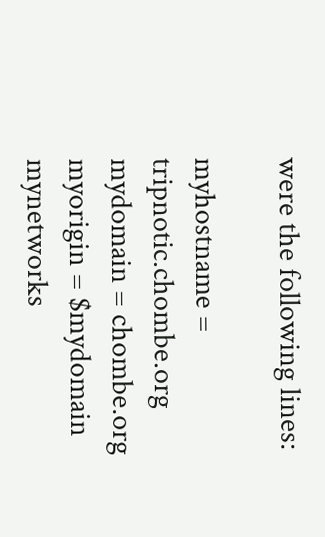were the following lines:

myhostname = tripnotic.chombe.org
mydomain = chombe.org
myorigin = $mydomain
mynetworks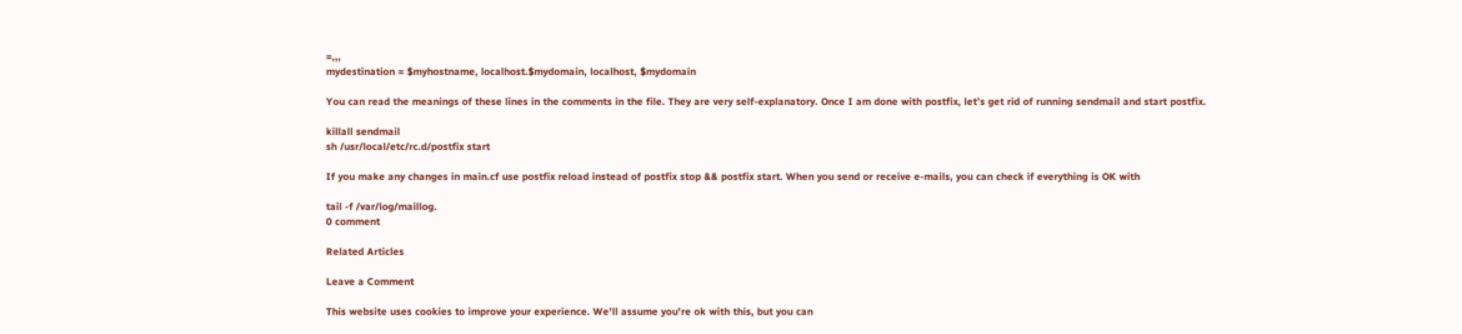=,,,
mydestination = $myhostname, localhost.$mydomain, localhost, $mydomain

You can read the meanings of these lines in the comments in the file. They are very self-explanatory. Once I am done with postfix, let’s get rid of running sendmail and start postfix.

killall sendmail
sh /usr/local/etc/rc.d/postfix start

If you make any changes in main.cf use postfix reload instead of postfix stop && postfix start. When you send or receive e-mails, you can check if everything is OK with

tail -f /var/log/maillog.
0 comment

Related Articles

Leave a Comment

This website uses cookies to improve your experience. We'll assume you're ok with this, but you can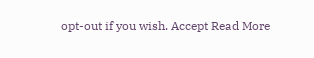opt-out if you wish. Accept Read More